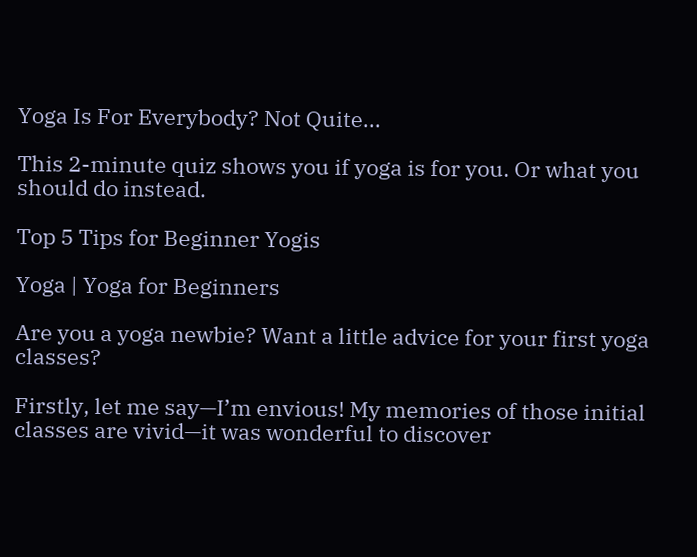Yoga Is For Everybody? Not Quite...

This 2-minute quiz shows you if yoga is for you. Or what you should do instead.

Top 5 Tips for Beginner Yogis

Yoga | Yoga for Beginners

Are you a yoga newbie? Want a little advice for your first yoga classes?

Firstly, let me say—I’m envious! My memories of those initial classes are vivid—it was wonderful to discover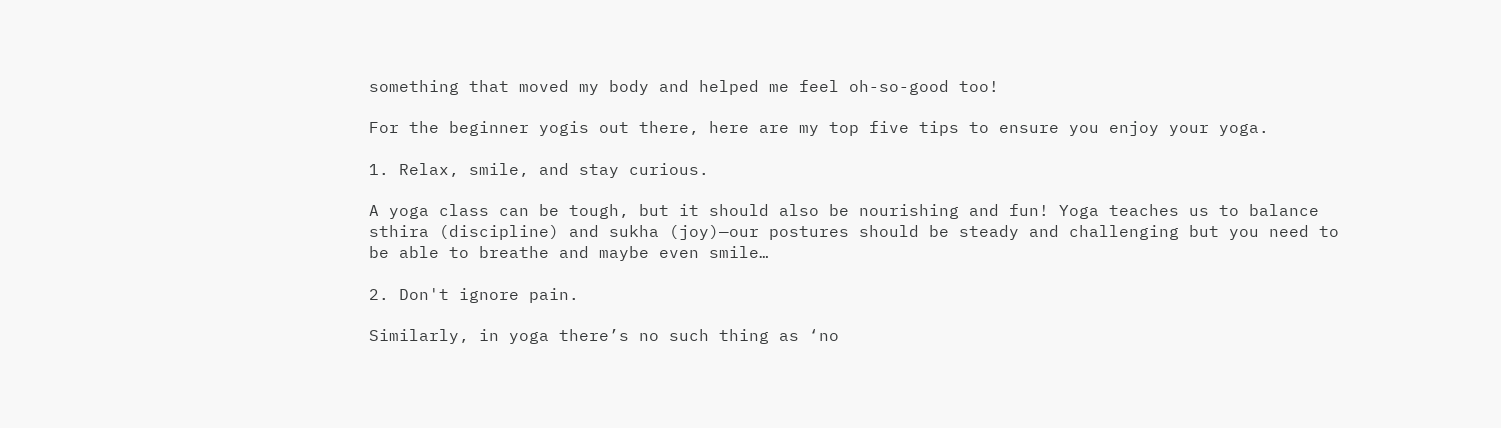something that moved my body and helped me feel oh-so-good too!

For the beginner yogis out there, here are my top five tips to ensure you enjoy your yoga.

1. Relax, smile, and stay curious.

A yoga class can be tough, but it should also be nourishing and fun! Yoga teaches us to balance sthira (discipline) and sukha (joy)—our postures should be steady and challenging but you need to be able to breathe and maybe even smile…

2. Don't ignore pain.

Similarly, in yoga there’s no such thing as ‘no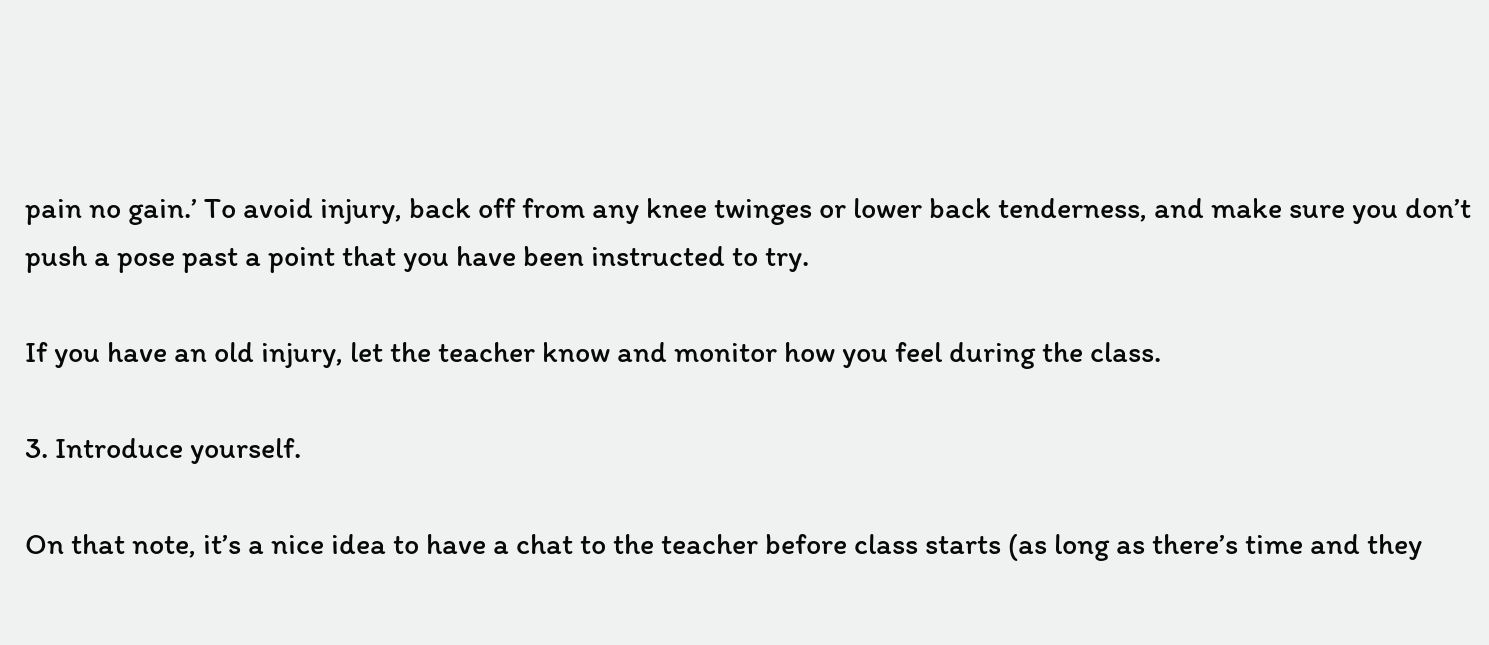pain no gain.’ To avoid injury, back off from any knee twinges or lower back tenderness, and make sure you don’t push a pose past a point that you have been instructed to try.

If you have an old injury, let the teacher know and monitor how you feel during the class.

3. Introduce yourself.

On that note, it’s a nice idea to have a chat to the teacher before class starts (as long as there’s time and they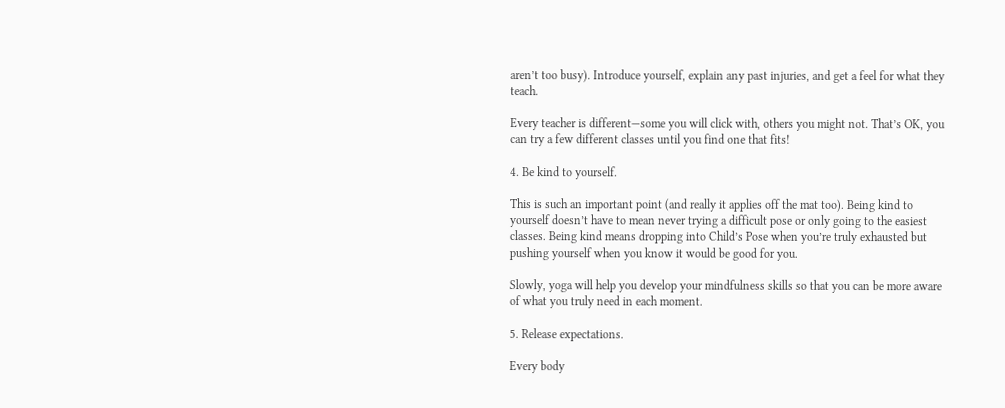aren’t too busy). Introduce yourself, explain any past injuries, and get a feel for what they teach.

Every teacher is different—some you will click with, others you might not. That’s OK, you can try a few different classes until you find one that fits!

4. Be kind to yourself.

This is such an important point (and really it applies off the mat too). Being kind to yourself doesn’t have to mean never trying a difficult pose or only going to the easiest classes. Being kind means dropping into Child’s Pose when you’re truly exhausted but pushing yourself when you know it would be good for you.

Slowly, yoga will help you develop your mindfulness skills so that you can be more aware of what you truly need in each moment.

5. Release expectations.

Every body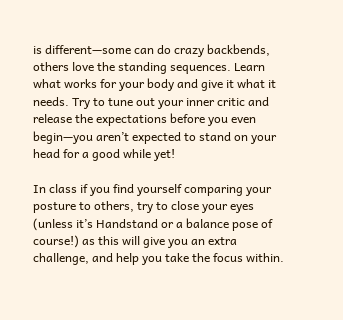is different—some can do crazy backbends, others love the standing sequences. Learn what works for your body and give it what it needs. Try to tune out your inner critic and release the expectations before you even begin—you aren’t expected to stand on your head for a good while yet!

In class if you find yourself comparing your posture to others, try to close your eyes (unless it’s Handstand or a balance pose of course!) as this will give you an extra challenge, and help you take the focus within.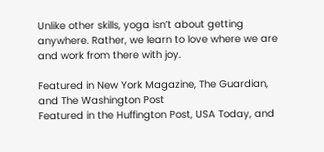Unlike other skills, yoga isn’t about getting anywhere. Rather, we learn to love where we are and work from there with joy.

Featured in New York Magazine, The Guardian, and The Washington Post
Featured in the Huffington Post, USA Today, and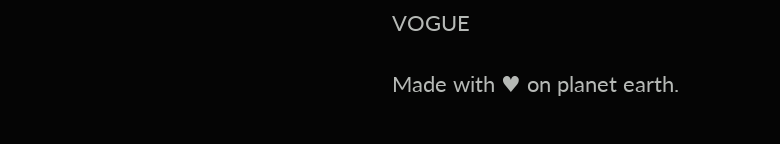VOGUE

Made with ♥ on planet earth.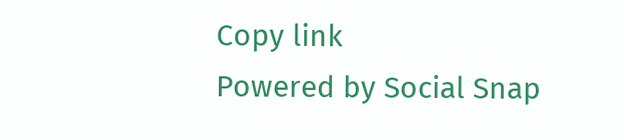Copy link
Powered by Social Snap